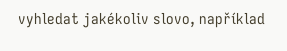vyhledat jakékoliv slovo, například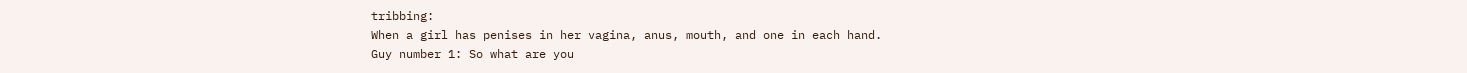tribbing:
When a girl has penises in her vagina, anus, mouth, and one in each hand.
Guy number 1: So what are you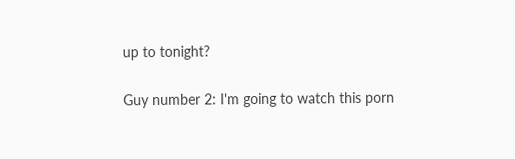up to tonight?

Guy number 2: I'm going to watch this porn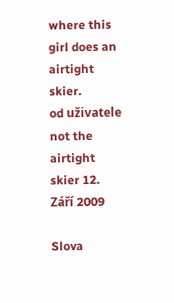where this girl does an airtight skier.
od uživatele not the airtight skier 12. Září 2009

Slova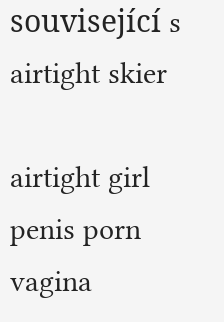související s airtight skier

airtight girl penis porn vagina